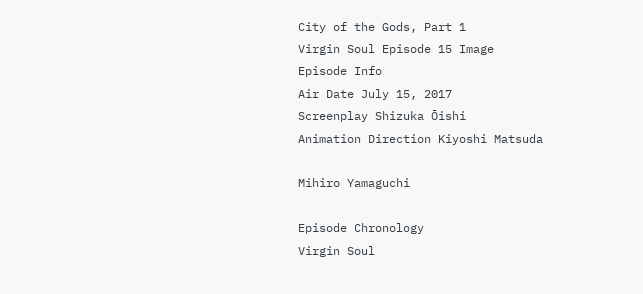City of the Gods, Part 1
Virgin Soul Episode 15 Image
Episode Info
Air Date July 15, 2017
Screenplay Shizuka Ōishi
Animation Direction Kiyoshi Matsuda

Mihiro Yamaguchi

Episode Chronology
Virgin Soul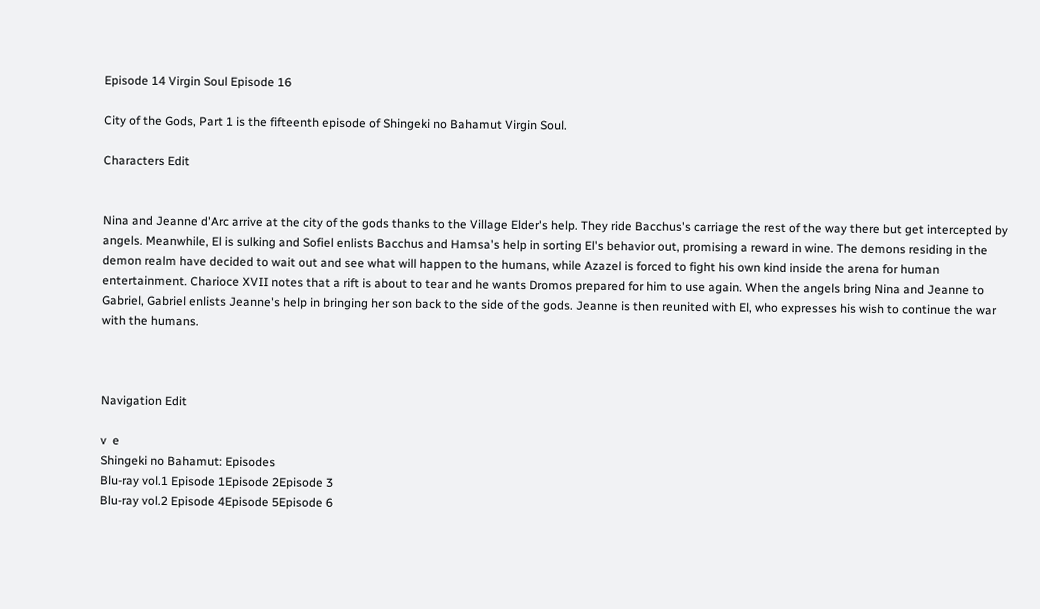Episode 14 Virgin Soul Episode 16

City of the Gods, Part 1 is the fifteenth episode of Shingeki no Bahamut Virgin Soul.

Characters Edit


Nina and Jeanne d'Arc arrive at the city of the gods thanks to the Village Elder's help. They ride Bacchus's carriage the rest of the way there but get intercepted by angels. Meanwhile, El is sulking and Sofiel enlists Bacchus and Hamsa's help in sorting El's behavior out, promising a reward in wine. The demons residing in the demon realm have decided to wait out and see what will happen to the humans, while Azazel is forced to fight his own kind inside the arena for human entertainment. Charioce XVII notes that a rift is about to tear and he wants Dromos prepared for him to use again. When the angels bring Nina and Jeanne to Gabriel, Gabriel enlists Jeanne's help in bringing her son back to the side of the gods. Jeanne is then reunited with El, who expresses his wish to continue the war with the humans.



Navigation Edit

v  e
Shingeki no Bahamut: Episodes
Blu-ray vol.1 Episode 1Episode 2Episode 3
Blu-ray vol.2 Episode 4Episode 5Episode 6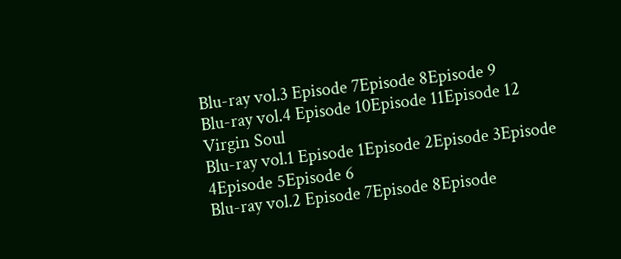Blu-ray vol.3 Episode 7Episode 8Episode 9
Blu-ray vol.4 Episode 10Episode 11Episode 12
Virgin Soul
Blu-ray vol.1 Episode 1Episode 2Episode 3Episode 4Episode 5Episode 6
Blu-ray vol.2 Episode 7Episode 8Episode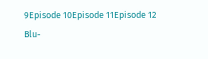9Episode 10Episode 11Episode 12
Blu-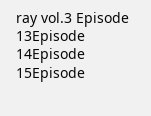ray vol.3 Episode 13Episode 14Episode 15Episode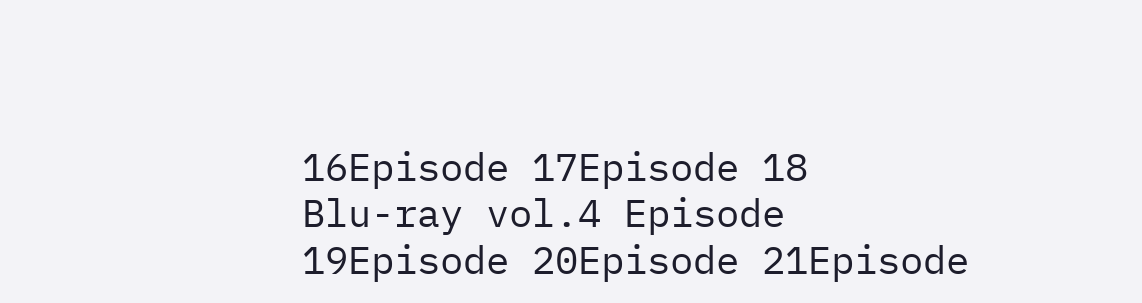16Episode 17Episode 18
Blu-ray vol.4 Episode 19Episode 20Episode 21Episode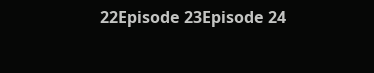22Episode 23Episode 24